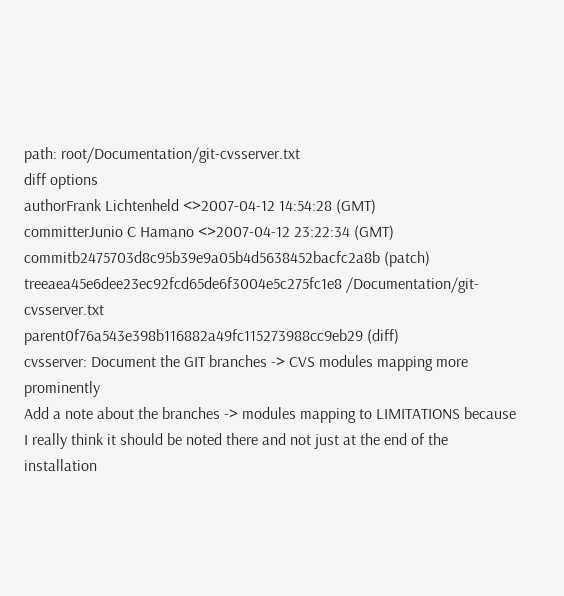path: root/Documentation/git-cvsserver.txt
diff options
authorFrank Lichtenheld <>2007-04-12 14:54:28 (GMT)
committerJunio C Hamano <>2007-04-12 23:22:34 (GMT)
commitb2475703d8c95b39e9a05b4d5638452bacfc2a8b (patch)
treeaea45e6dee23ec92fcd65de6f3004e5c275fc1e8 /Documentation/git-cvsserver.txt
parent0f76a543e398b116882a49fc115273988cc9eb29 (diff)
cvsserver: Document the GIT branches -> CVS modules mapping more prominently
Add a note about the branches -> modules mapping to LIMITATIONS because I really think it should be noted there and not just at the end of the installation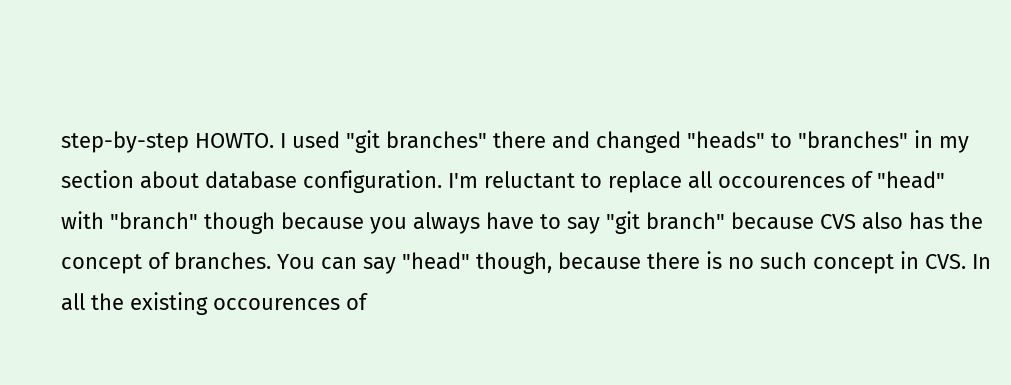step-by-step HOWTO. I used "git branches" there and changed "heads" to "branches" in my section about database configuration. I'm reluctant to replace all occourences of "head" with "branch" though because you always have to say "git branch" because CVS also has the concept of branches. You can say "head" though, because there is no such concept in CVS. In all the existing occourences of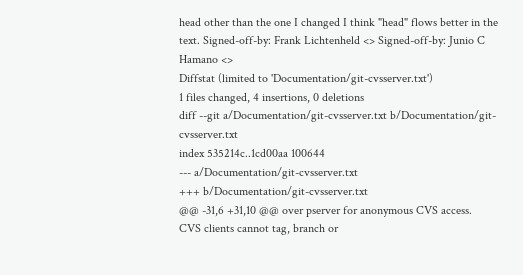head other than the one I changed I think "head" flows better in the text. Signed-off-by: Frank Lichtenheld <> Signed-off-by: Junio C Hamano <>
Diffstat (limited to 'Documentation/git-cvsserver.txt')
1 files changed, 4 insertions, 0 deletions
diff --git a/Documentation/git-cvsserver.txt b/Documentation/git-cvsserver.txt
index 535214c..1cd00aa 100644
--- a/Documentation/git-cvsserver.txt
+++ b/Documentation/git-cvsserver.txt
@@ -31,6 +31,10 @@ over pserver for anonymous CVS access.
CVS clients cannot tag, branch or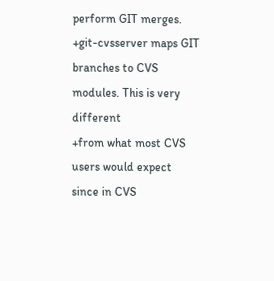perform GIT merges.
+git-cvsserver maps GIT branches to CVS modules. This is very different
+from what most CVS users would expect since in CVS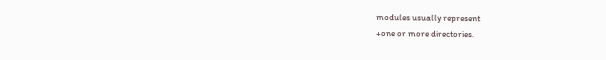modules usually represent
+one or more directories.